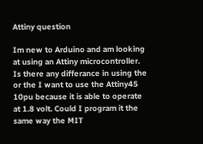Attiny question

Im new to Arduino and am looking at using an Attiny microcontroller. Is there any differance in using the or the I want to use the Attiny45 10pu because it is able to operate at 1.8 volt. Could I program it the same way the MIT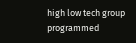high low tech group programmed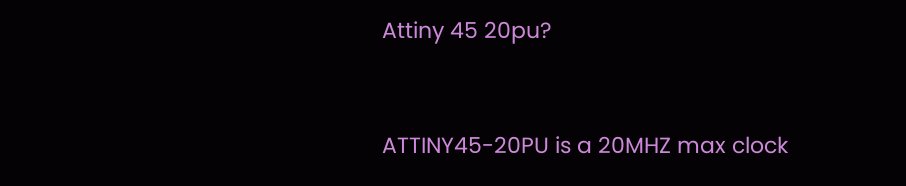Attiny 45 20pu?


ATTINY45-20PU is a 20MHZ max clock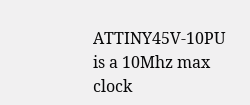ATTINY45V-10PU is a 10Mhz max clock